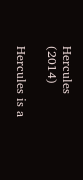Hercules (2014)

Hercules is a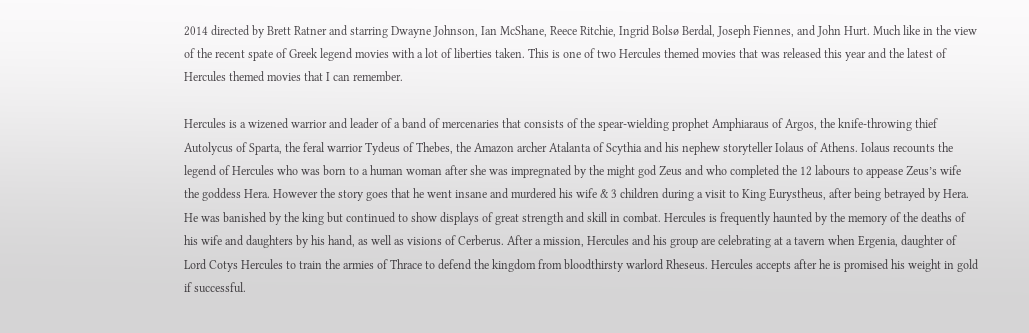2014 directed by Brett Ratner and starring Dwayne Johnson, Ian McShane, Reece Ritchie, Ingrid Bolsø Berdal, Joseph Fiennes, and John Hurt. Much like in the view of the recent spate of Greek legend movies with a lot of liberties taken. This is one of two Hercules themed movies that was released this year and the latest of Hercules themed movies that I can remember.

Hercules is a wizened warrior and leader of a band of mercenaries that consists of the spear-wielding prophet Amphiaraus of Argos, the knife-throwing thief Autolycus of Sparta, the feral warrior Tydeus of Thebes, the Amazon archer Atalanta of Scythia and his nephew storyteller Iolaus of Athens. Iolaus recounts the legend of Hercules who was born to a human woman after she was impregnated by the might god Zeus and who completed the 12 labours to appease Zeus’s wife the goddess Hera. However the story goes that he went insane and murdered his wife & 3 children during a visit to King Eurystheus, after being betrayed by Hera. He was banished by the king but continued to show displays of great strength and skill in combat. Hercules is frequently haunted by the memory of the deaths of his wife and daughters by his hand, as well as visions of Cerberus. After a mission, Hercules and his group are celebrating at a tavern when Ergenia, daughter of Lord Cotys Hercules to train the armies of Thrace to defend the kingdom from bloodthirsty warlord Rheseus. Hercules accepts after he is promised his weight in gold if successful.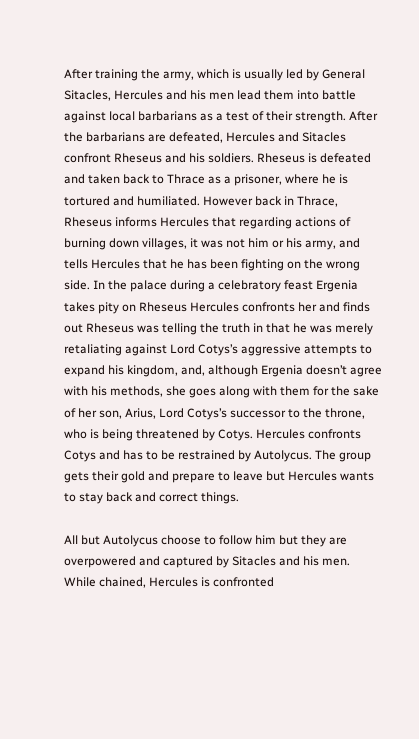After training the army, which is usually led by General Sitacles, Hercules and his men lead them into battle against local barbarians as a test of their strength. After the barbarians are defeated, Hercules and Sitacles confront Rheseus and his soldiers. Rheseus is defeated and taken back to Thrace as a prisoner, where he is tortured and humiliated. However back in Thrace, Rheseus informs Hercules that regarding actions of burning down villages, it was not him or his army, and tells Hercules that he has been fighting on the wrong side. In the palace during a celebratory feast Ergenia takes pity on Rheseus Hercules confronts her and finds out Rheseus was telling the truth in that he was merely retaliating against Lord Cotys’s aggressive attempts to expand his kingdom, and, although Ergenia doesn’t agree with his methods, she goes along with them for the sake of her son, Arius, Lord Cotys’s successor to the throne, who is being threatened by Cotys. Hercules confronts Cotys and has to be restrained by Autolycus. The group gets their gold and prepare to leave but Hercules wants to stay back and correct things.

All but Autolycus choose to follow him but they are overpowered and captured by Sitacles and his men. While chained, Hercules is confronted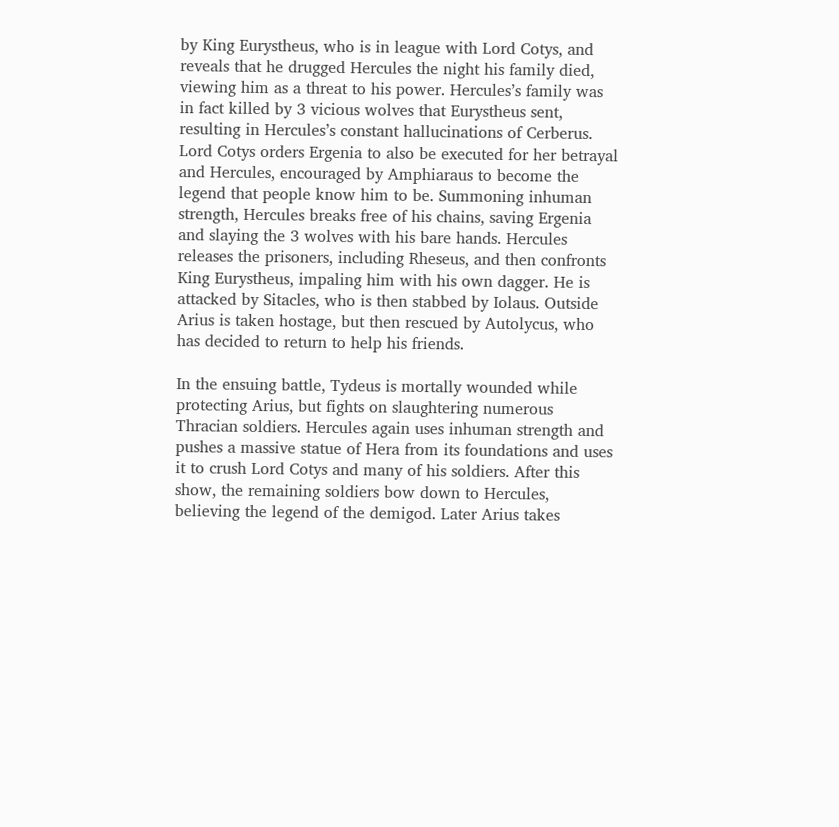by King Eurystheus, who is in league with Lord Cotys, and reveals that he drugged Hercules the night his family died, viewing him as a threat to his power. Hercules’s family was in fact killed by 3 vicious wolves that Eurystheus sent, resulting in Hercules’s constant hallucinations of Cerberus. Lord Cotys orders Ergenia to also be executed for her betrayal and Hercules, encouraged by Amphiaraus to become the legend that people know him to be. Summoning inhuman strength, Hercules breaks free of his chains, saving Ergenia and slaying the 3 wolves with his bare hands. Hercules releases the prisoners, including Rheseus, and then confronts King Eurystheus, impaling him with his own dagger. He is attacked by Sitacles, who is then stabbed by Iolaus. Outside Arius is taken hostage, but then rescued by Autolycus, who has decided to return to help his friends.

In the ensuing battle, Tydeus is mortally wounded while protecting Arius, but fights on slaughtering numerous Thracian soldiers. Hercules again uses inhuman strength and pushes a massive statue of Hera from its foundations and uses it to crush Lord Cotys and many of his soldiers. After this show, the remaining soldiers bow down to Hercules, believing the legend of the demigod. Later Arius takes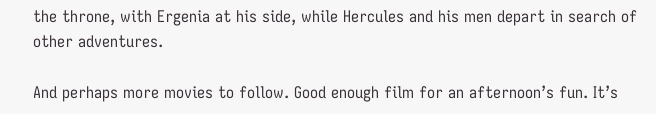the throne, with Ergenia at his side, while Hercules and his men depart in search of other adventures.

And perhaps more movies to follow. Good enough film for an afternoon’s fun. It’s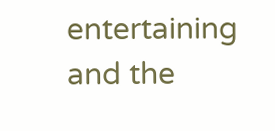entertaining and the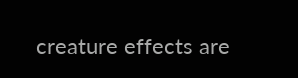creature effects are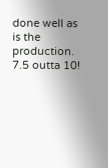done well as is the production. 7.5 outta 10!